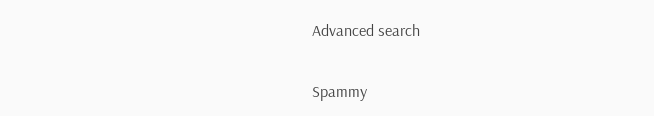Advanced search

Spammy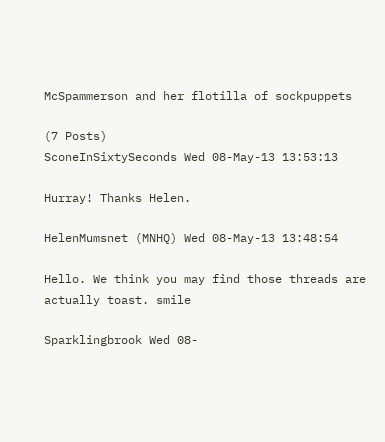McSpammerson and her flotilla of sockpuppets

(7 Posts)
SconeInSixtySeconds Wed 08-May-13 13:53:13

Hurray! Thanks Helen.

HelenMumsnet (MNHQ) Wed 08-May-13 13:48:54

Hello. We think you may find those threads are actually toast. smile

Sparklingbrook Wed 08-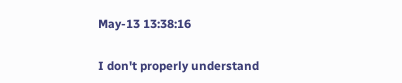May-13 13:38:16

I don't properly understand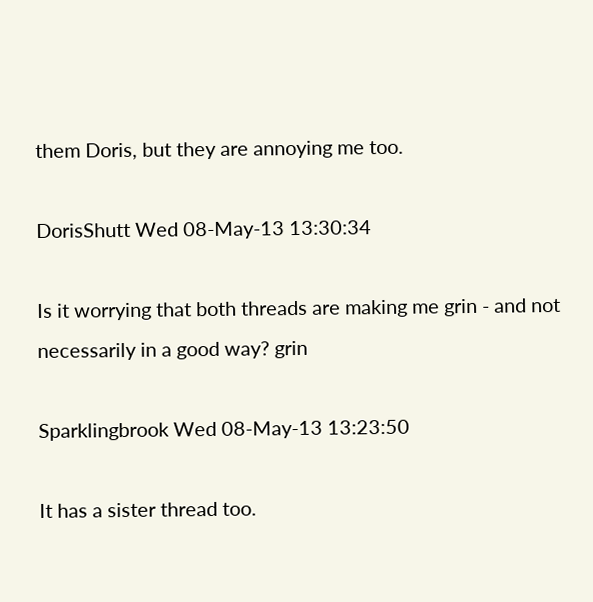them Doris, but they are annoying me too.

DorisShutt Wed 08-May-13 13:30:34

Is it worrying that both threads are making me grin - and not necessarily in a good way? grin

Sparklingbrook Wed 08-May-13 13:23:50

It has a sister thread too.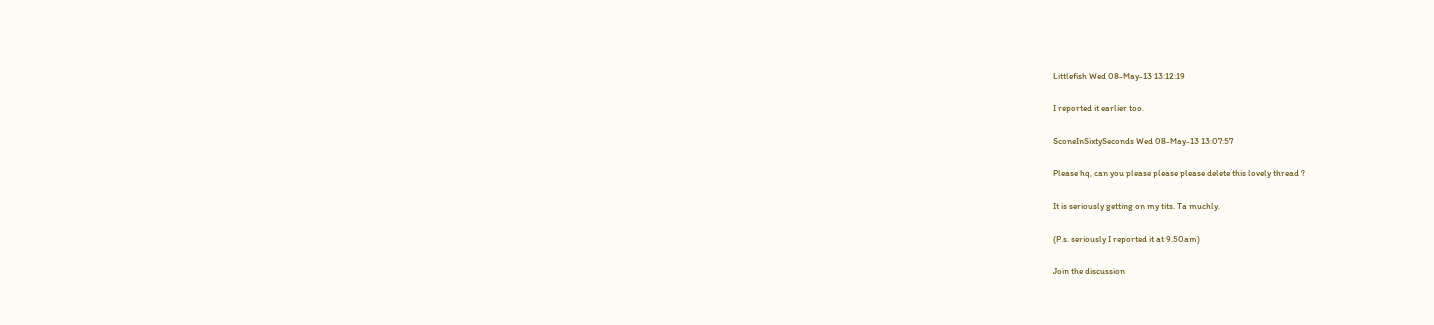Littlefish Wed 08-May-13 13:12:19

I reported it earlier too.

SconeInSixtySeconds Wed 08-May-13 13:07:57

Please hq, can you please please please delete this lovely thread ?

It is seriously getting on my tits. Ta muchly.

(P.s. seriously I reported it at 9.50am)

Join the discussion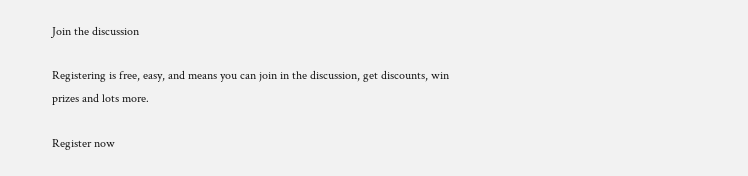Join the discussion

Registering is free, easy, and means you can join in the discussion, get discounts, win prizes and lots more.

Register now